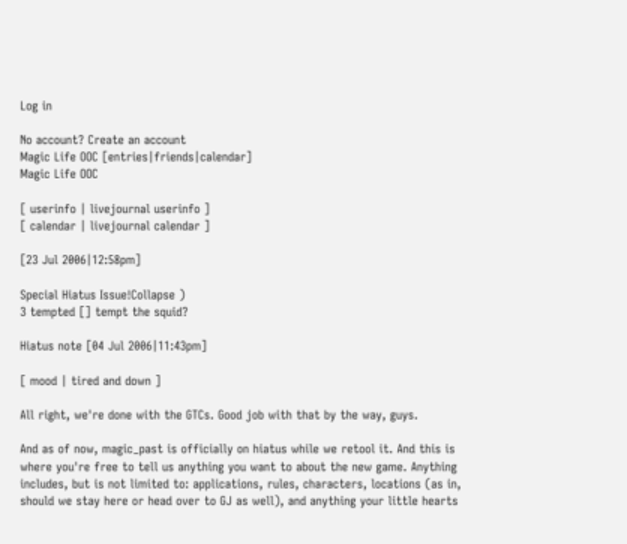Log in

No account? Create an account
Magic Life OOC [entries|friends|calendar]
Magic Life OOC

[ userinfo | livejournal userinfo ]
[ calendar | livejournal calendar ]

[23 Jul 2006|12:58pm]

Special Hiatus Issue!Collapse )
3 tempted [] tempt the squid?

Hiatus note [04 Jul 2006|11:43pm]

[ mood | tired and down ]

All right, we're done with the GTCs. Good job with that by the way, guys.

And as of now, magic_past is officially on hiatus while we retool it. And this is where you're free to tell us anything you want to about the new game. Anything includes, but is not limited to: applications, rules, characters, locations (as in, should we stay here or head over to GJ as well), and anything your little hearts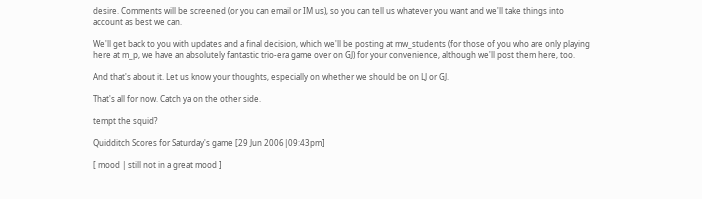desire. Comments will be screened (or you can email or IM us), so you can tell us whatever you want and we'll take things into account as best we can.

We'll get back to you with updates and a final decision, which we'll be posting at mw_students (for those of you who are only playing here at m_p, we have an absolutely fantastic trio-era game over on GJ) for your convenience, although we'll post them here, too.

And that's about it. Let us know your thoughts, especially on whether we should be on LJ or GJ.

That's all for now. Catch ya on the other side.

tempt the squid?

Quidditch Scores for Saturday's game [29 Jun 2006|09:43pm]

[ mood | still not in a great mood ]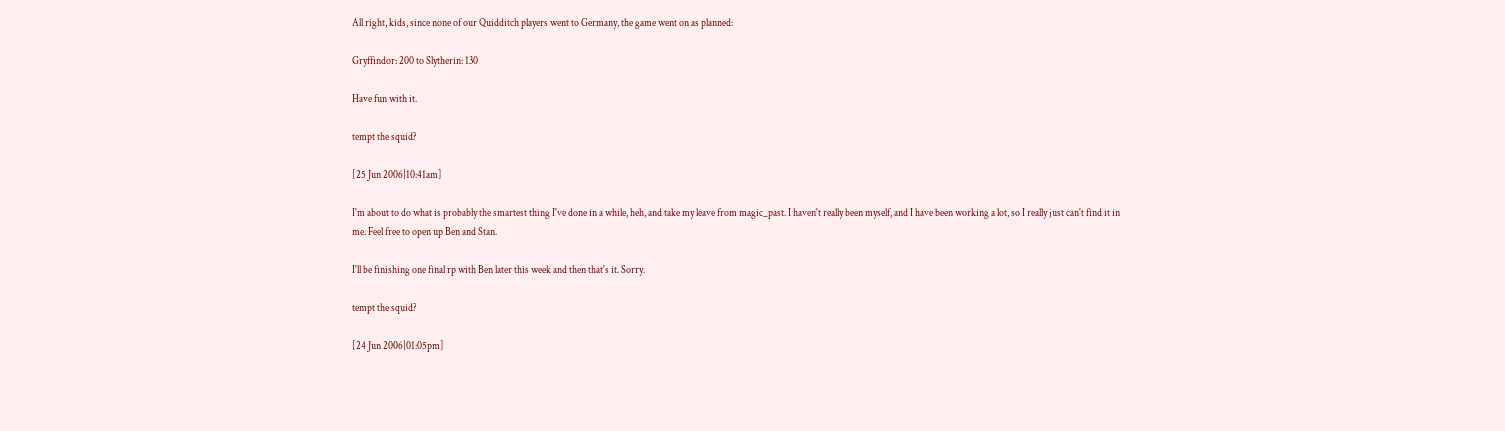All right, kids, since none of our Quidditch players went to Germany, the game went on as planned:

Gryffindor: 200 to Slytherin: 130

Have fun with it.

tempt the squid?

[25 Jun 2006|10:41am]

I'm about to do what is probably the smartest thing I've done in a while, heh, and take my leave from magic_past. I haven't really been myself, and I have been working a lot, so I really just can't find it in me. Feel free to open up Ben and Stan.

I'll be finishing one final rp with Ben later this week and then that's it. Sorry.

tempt the squid?

[24 Jun 2006|01:05pm]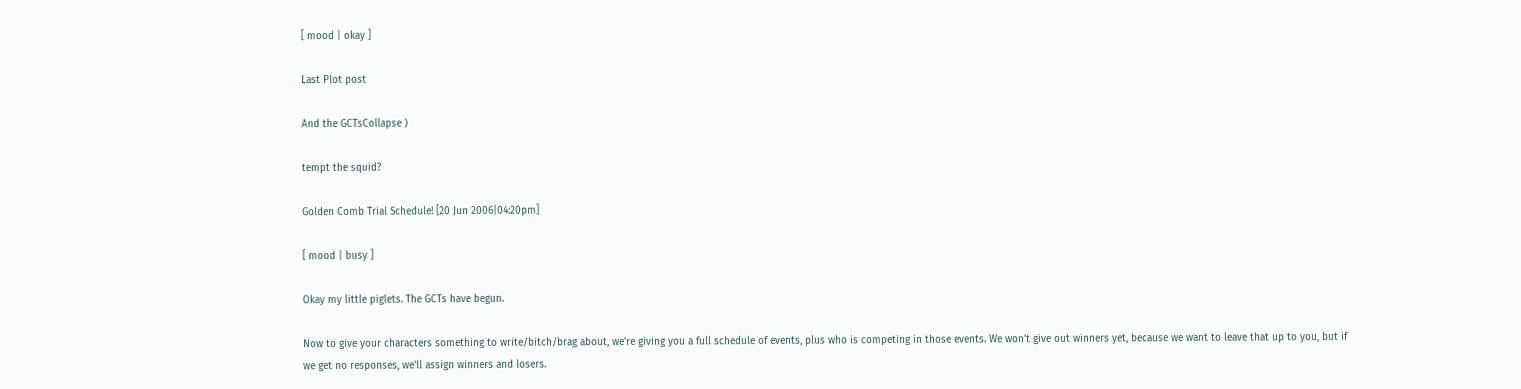[ mood | okay ]

Last Plot post

And the GCTsCollapse )

tempt the squid?

Golden Comb Trial Schedule! [20 Jun 2006|04:20pm]

[ mood | busy ]

Okay my little piglets. The GCTs have begun.

Now to give your characters something to write/bitch/brag about, we're giving you a full schedule of events, plus who is competing in those events. We won't give out winners yet, because we want to leave that up to you, but if we get no responses, we'll assign winners and losers.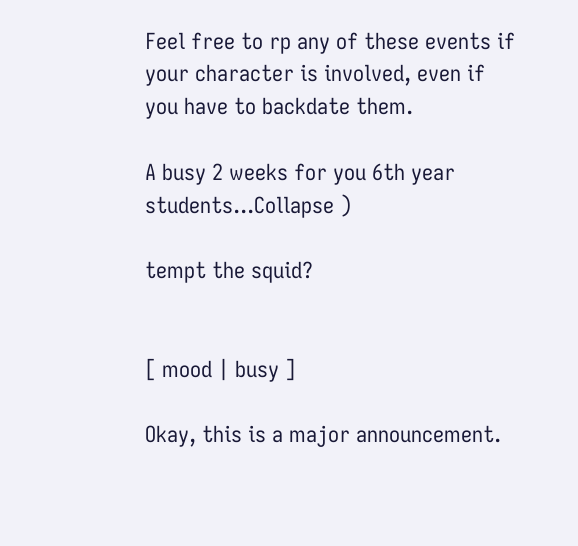Feel free to rp any of these events if your character is involved, even if you have to backdate them.

A busy 2 weeks for you 6th year students...Collapse )

tempt the squid?


[ mood | busy ]

Okay, this is a major announcement.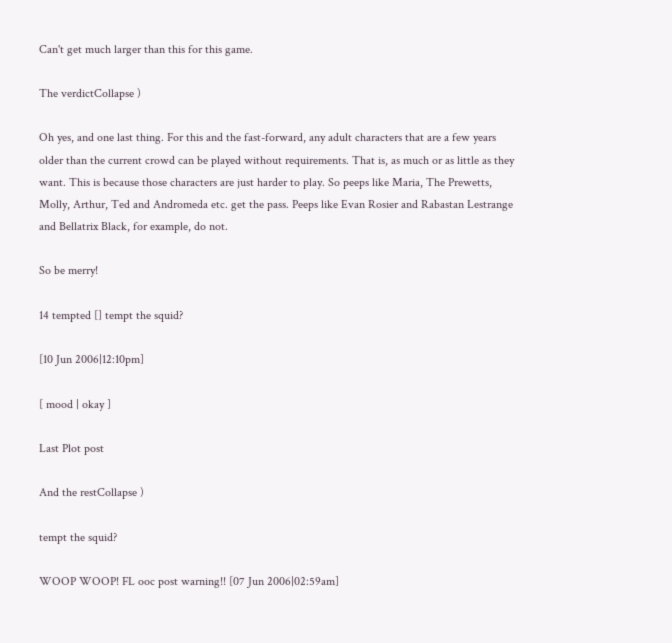Can't get much larger than this for this game.

The verdictCollapse )

Oh yes, and one last thing. For this and the fast-forward, any adult characters that are a few years older than the current crowd can be played without requirements. That is, as much or as little as they want. This is because those characters are just harder to play. So peeps like Maria, The Prewetts, Molly, Arthur, Ted and Andromeda etc. get the pass. Peeps like Evan Rosier and Rabastan Lestrange and Bellatrix Black, for example, do not.

So be merry!

14 tempted [] tempt the squid?

[10 Jun 2006|12:10pm]

[ mood | okay ]

Last Plot post

And the restCollapse )

tempt the squid?

WOOP WOOP! FL ooc post warning!! [07 Jun 2006|02:59am]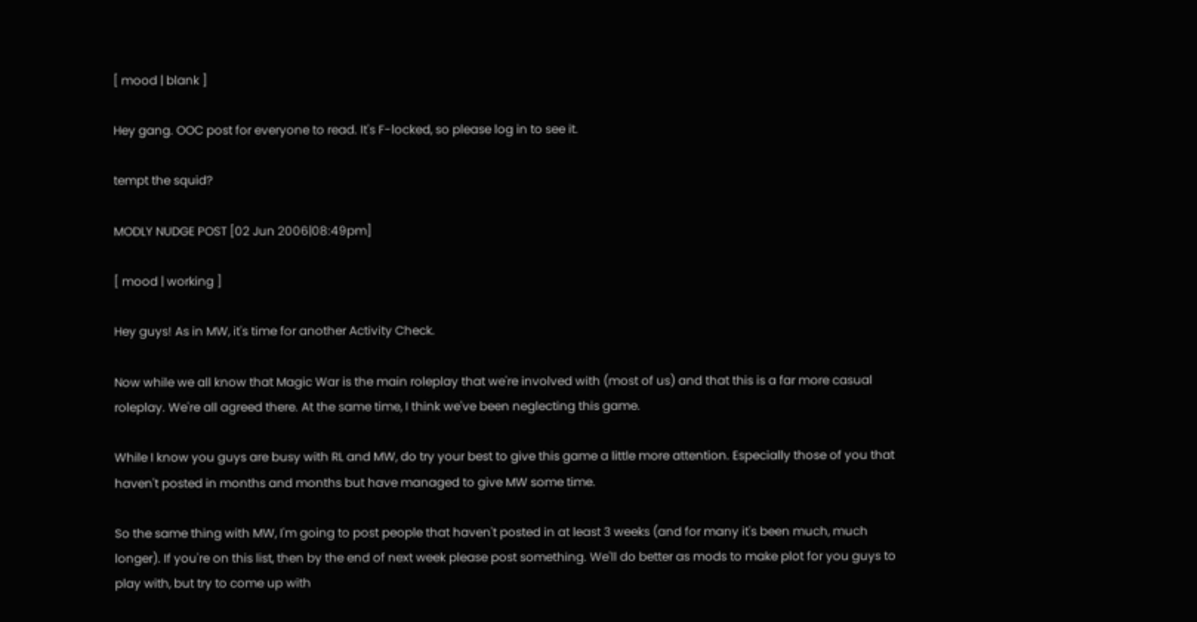[ mood | blank ]

Hey gang. OOC post for everyone to read. It's F-locked, so please log in to see it.

tempt the squid?

MODLY NUDGE POST [02 Jun 2006|08:49pm]

[ mood | working ]

Hey guys! As in MW, it's time for another Activity Check.

Now while we all know that Magic War is the main roleplay that we're involved with (most of us) and that this is a far more casual roleplay. We're all agreed there. At the same time, I think we've been neglecting this game.

While I know you guys are busy with RL and MW, do try your best to give this game a little more attention. Especially those of you that haven't posted in months and months but have managed to give MW some time.

So the same thing with MW, I'm going to post people that haven't posted in at least 3 weeks (and for many it's been much, much longer). If you're on this list, then by the end of next week please post something. We'll do better as mods to make plot for you guys to play with, but try to come up with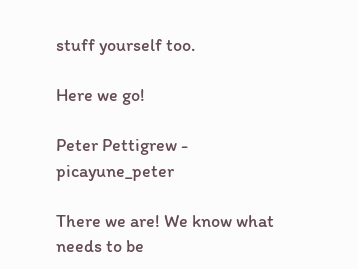stuff yourself too.

Here we go!

Peter Pettigrew - picayune_peter

There we are! We know what needs to be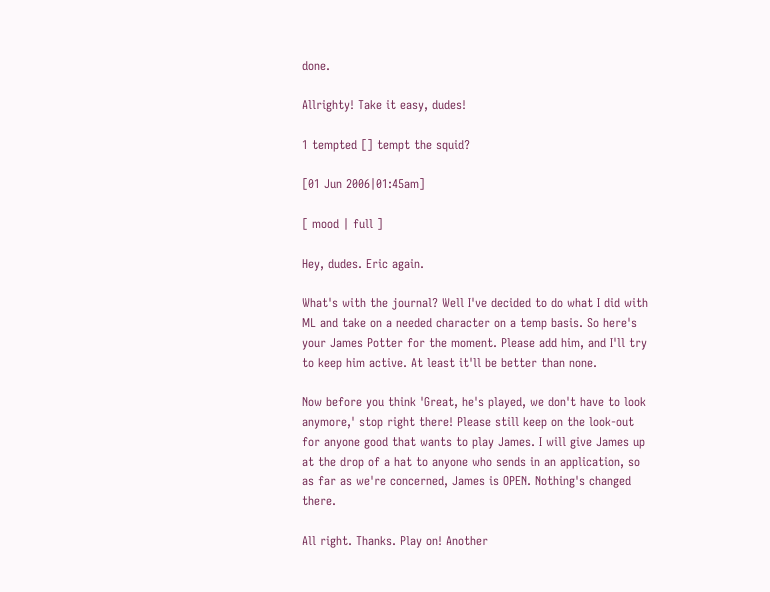done.

Allrighty! Take it easy, dudes!

1 tempted [] tempt the squid?

[01 Jun 2006|01:45am]

[ mood | full ]

Hey, dudes. Eric again.

What's with the journal? Well I've decided to do what I did with ML and take on a needed character on a temp basis. So here's your James Potter for the moment. Please add him, and I'll try to keep him active. At least it'll be better than none.

Now before you think 'Great, he's played, we don't have to look anymore,' stop right there! Please still keep on the look-out for anyone good that wants to play James. I will give James up at the drop of a hat to anyone who sends in an application, so as far as we're concerned, James is OPEN. Nothing's changed there.

All right. Thanks. Play on! Another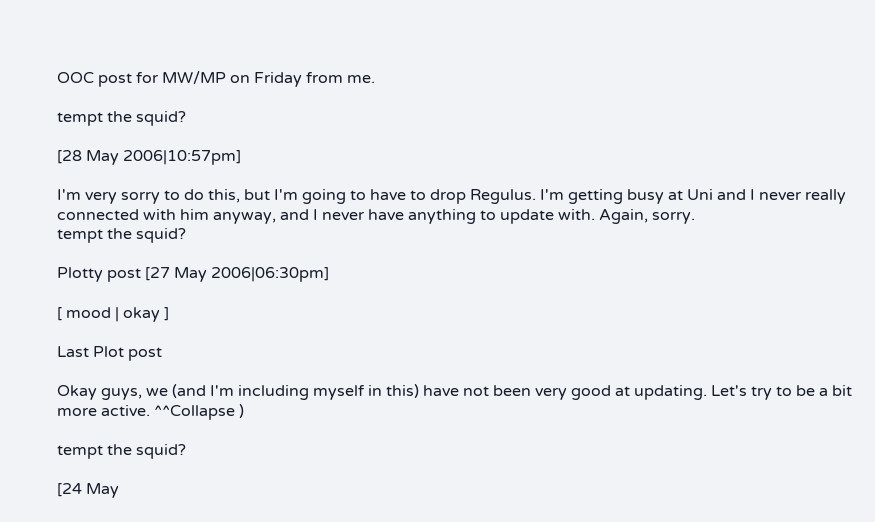OOC post for MW/MP on Friday from me.

tempt the squid?

[28 May 2006|10:57pm]

I'm very sorry to do this, but I'm going to have to drop Regulus. I'm getting busy at Uni and I never really connected with him anyway, and I never have anything to update with. Again, sorry.
tempt the squid?

Plotty post [27 May 2006|06:30pm]

[ mood | okay ]

Last Plot post

Okay guys, we (and I'm including myself in this) have not been very good at updating. Let's try to be a bit more active. ^^Collapse )

tempt the squid?

[24 May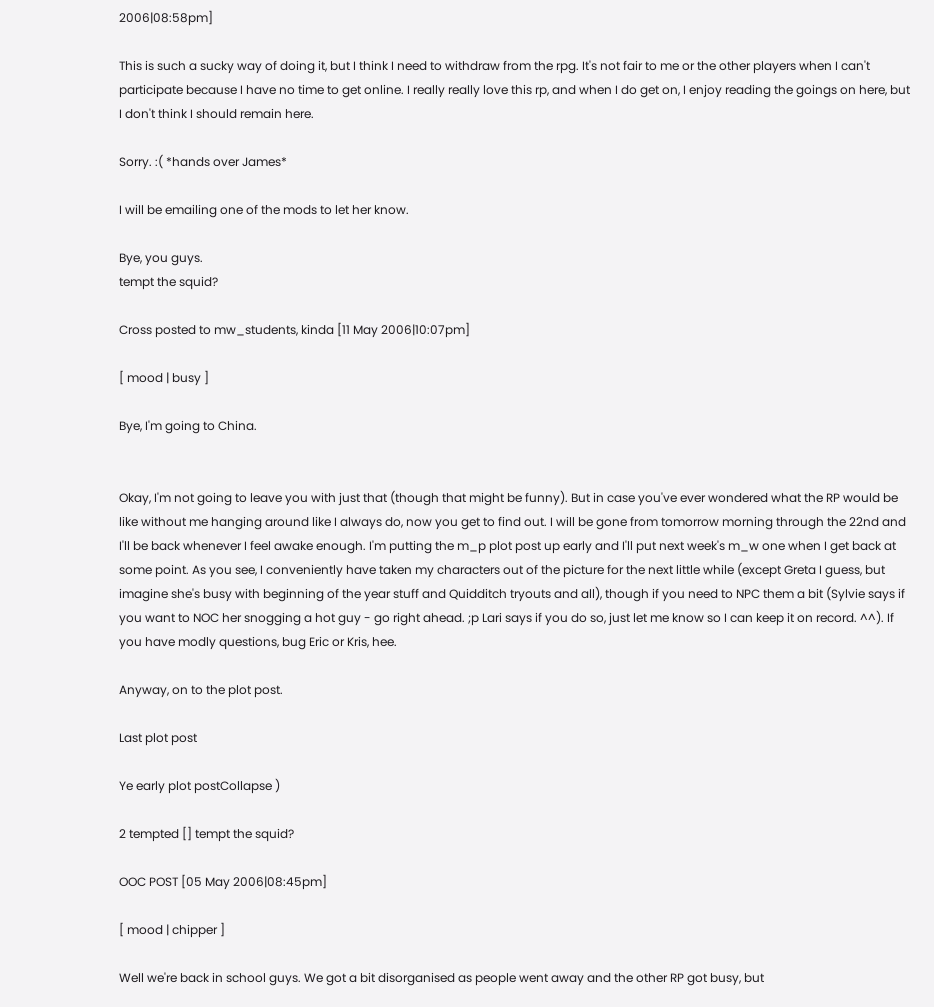2006|08:58pm]

This is such a sucky way of doing it, but I think I need to withdraw from the rpg. It's not fair to me or the other players when I can't participate because I have no time to get online. I really really love this rp, and when I do get on, I enjoy reading the goings on here, but I don't think I should remain here.

Sorry. :( *hands over James*

I will be emailing one of the mods to let her know.

Bye, you guys.
tempt the squid?

Cross posted to mw_students, kinda [11 May 2006|10:07pm]

[ mood | busy ]

Bye, I'm going to China.


Okay, I'm not going to leave you with just that (though that might be funny). But in case you've ever wondered what the RP would be like without me hanging around like I always do, now you get to find out. I will be gone from tomorrow morning through the 22nd and I'll be back whenever I feel awake enough. I'm putting the m_p plot post up early and I'll put next week's m_w one when I get back at some point. As you see, I conveniently have taken my characters out of the picture for the next little while (except Greta I guess, but imagine she's busy with beginning of the year stuff and Quidditch tryouts and all), though if you need to NPC them a bit (Sylvie says if you want to NOC her snogging a hot guy - go right ahead. ;p Lari says if you do so, just let me know so I can keep it on record. ^^). If you have modly questions, bug Eric or Kris, hee.

Anyway, on to the plot post.

Last plot post

Ye early plot postCollapse )

2 tempted [] tempt the squid?

OOC POST [05 May 2006|08:45pm]

[ mood | chipper ]

Well we're back in school guys. We got a bit disorganised as people went away and the other RP got busy, but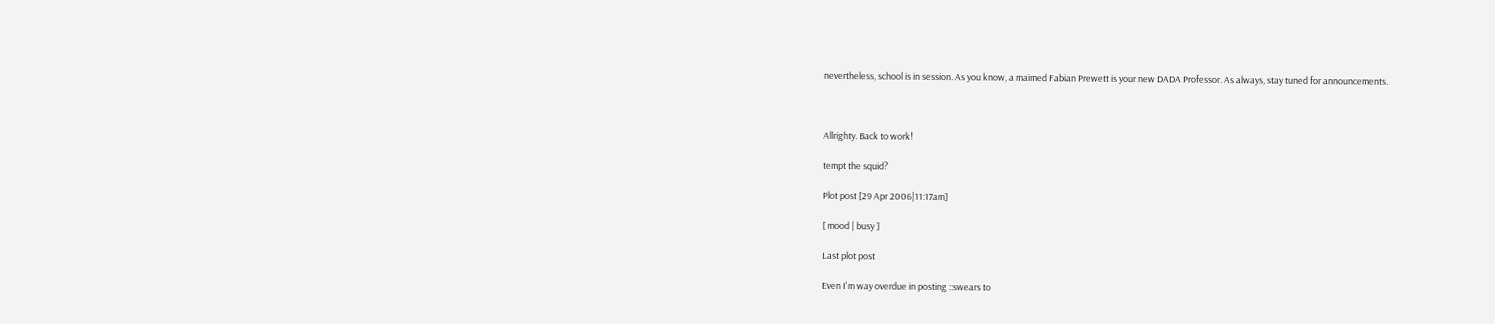nevertheless, school is in session. As you know, a maimed Fabian Prewett is your new DADA Professor. As always, stay tuned for announcements.



Allrighty. Back to work!

tempt the squid?

Plot post [29 Apr 2006|11:17am]

[ mood | busy ]

Last plot post

Even I'm way overdue in posting ::swears to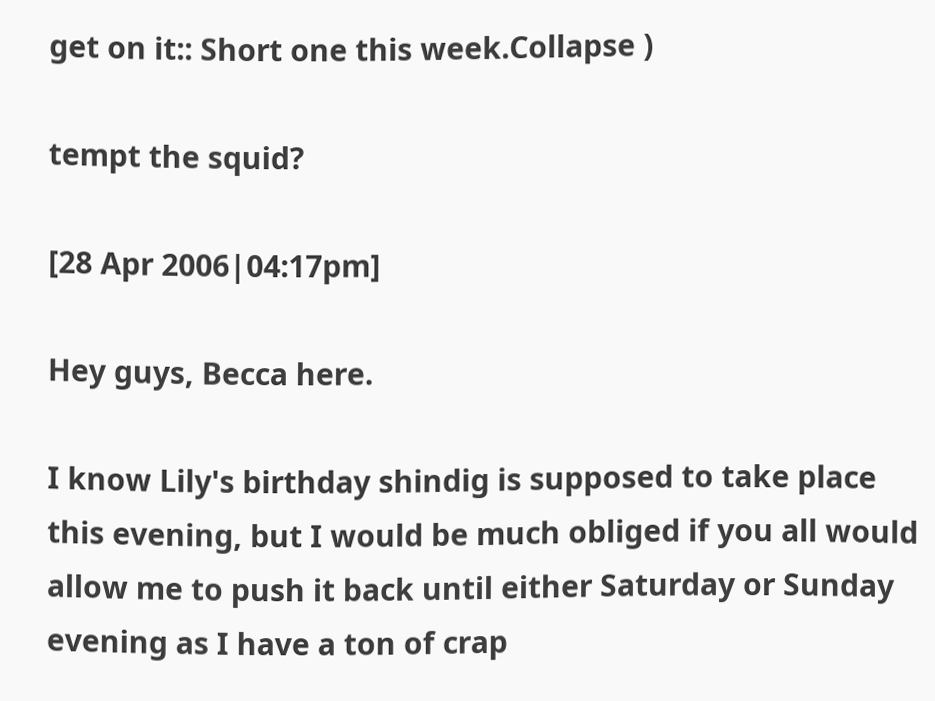get on it:: Short one this week.Collapse )

tempt the squid?

[28 Apr 2006|04:17pm]

Hey guys, Becca here.

I know Lily's birthday shindig is supposed to take place this evening, but I would be much obliged if you all would allow me to push it back until either Saturday or Sunday evening as I have a ton of crap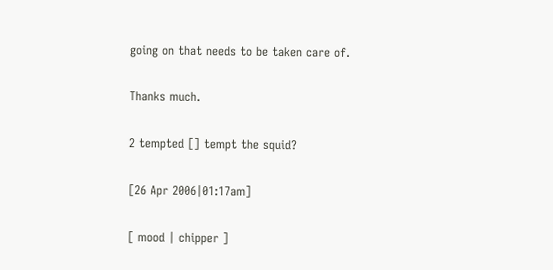going on that needs to be taken care of.

Thanks much.

2 tempted [] tempt the squid?

[26 Apr 2006|01:17am]

[ mood | chipper ]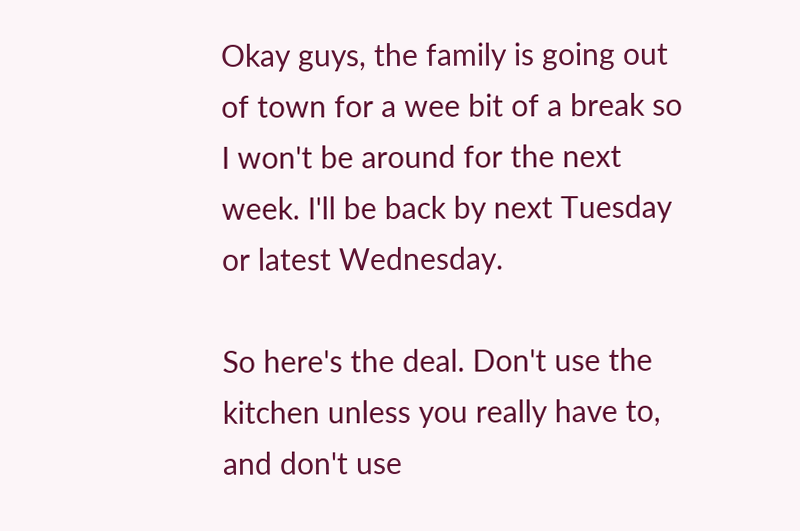Okay guys, the family is going out of town for a wee bit of a break so I won't be around for the next week. I'll be back by next Tuesday or latest Wednesday.

So here's the deal. Don't use the kitchen unless you really have to, and don't use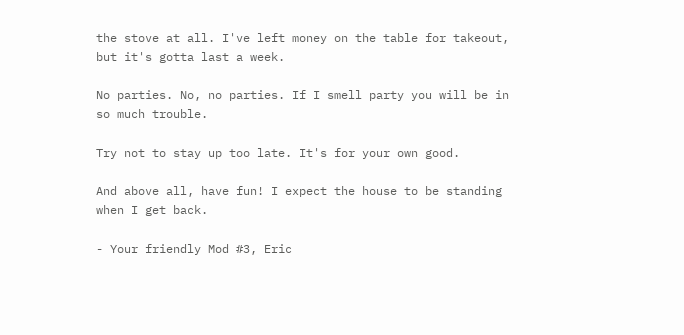the stove at all. I've left money on the table for takeout, but it's gotta last a week.

No parties. No, no parties. If I smell party you will be in so much trouble.

Try not to stay up too late. It's for your own good.

And above all, have fun! I expect the house to be standing when I get back.

- Your friendly Mod #3, Eric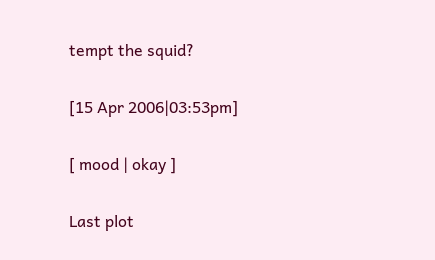tempt the squid?

[15 Apr 2006|03:53pm]

[ mood | okay ]

Last plot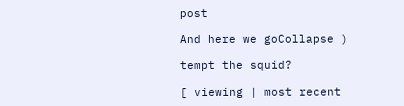post

And here we goCollapse )

tempt the squid?

[ viewing | most recent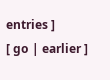entries ]
[ go | earlier ]